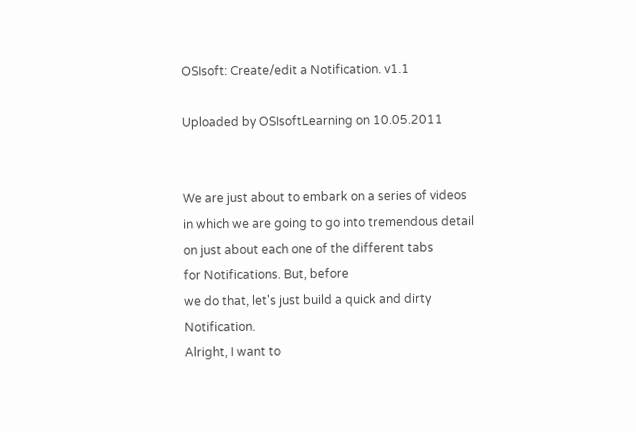OSIsoft: Create/edit a Notification. v1.1

Uploaded by OSIsoftLearning on 10.05.2011


We are just about to embark on a series of videos
in which we are going to go into tremendous detail
on just about each one of the different tabs
for Notifications. But, before
we do that, let's just build a quick and dirty Notification.
Alright, I want to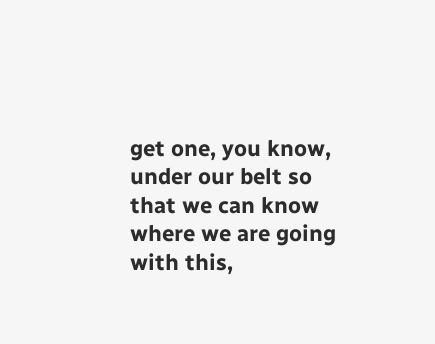get one, you know, under our belt so
that we can know where we are going with this,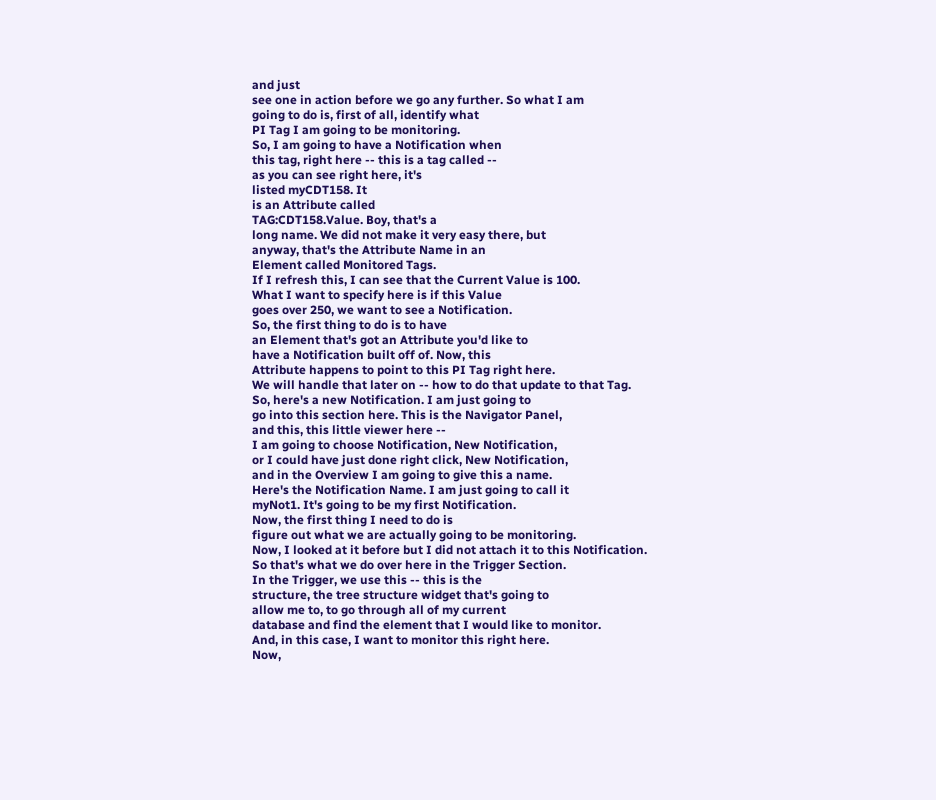and just
see one in action before we go any further. So what I am
going to do is, first of all, identify what
PI Tag I am going to be monitoring.
So, I am going to have a Notification when
this tag, right here -- this is a tag called --
as you can see right here, it's
listed myCDT158. It
is an Attribute called
TAG:CDT158.Value. Boy, that's a
long name. We did not make it very easy there, but
anyway, that's the Attribute Name in an
Element called Monitored Tags.
If I refresh this, I can see that the Current Value is 100.
What I want to specify here is if this Value
goes over 250, we want to see a Notification.
So, the first thing to do is to have
an Element that's got an Attribute you'd like to
have a Notification built off of. Now, this
Attribute happens to point to this PI Tag right here.
We will handle that later on -- how to do that update to that Tag.
So, here's a new Notification. I am just going to
go into this section here. This is the Navigator Panel,
and this, this little viewer here --
I am going to choose Notification, New Notification,
or I could have just done right click, New Notification,
and in the Overview I am going to give this a name.
Here's the Notification Name. I am just going to call it
myNot1. It's going to be my first Notification.
Now, the first thing I need to do is
figure out what we are actually going to be monitoring.
Now, I looked at it before but I did not attach it to this Notification.
So that's what we do over here in the Trigger Section.
In the Trigger, we use this -- this is the
structure, the tree structure widget that's going to
allow me to, to go through all of my current
database and find the element that I would like to monitor.
And, in this case, I want to monitor this right here.
Now,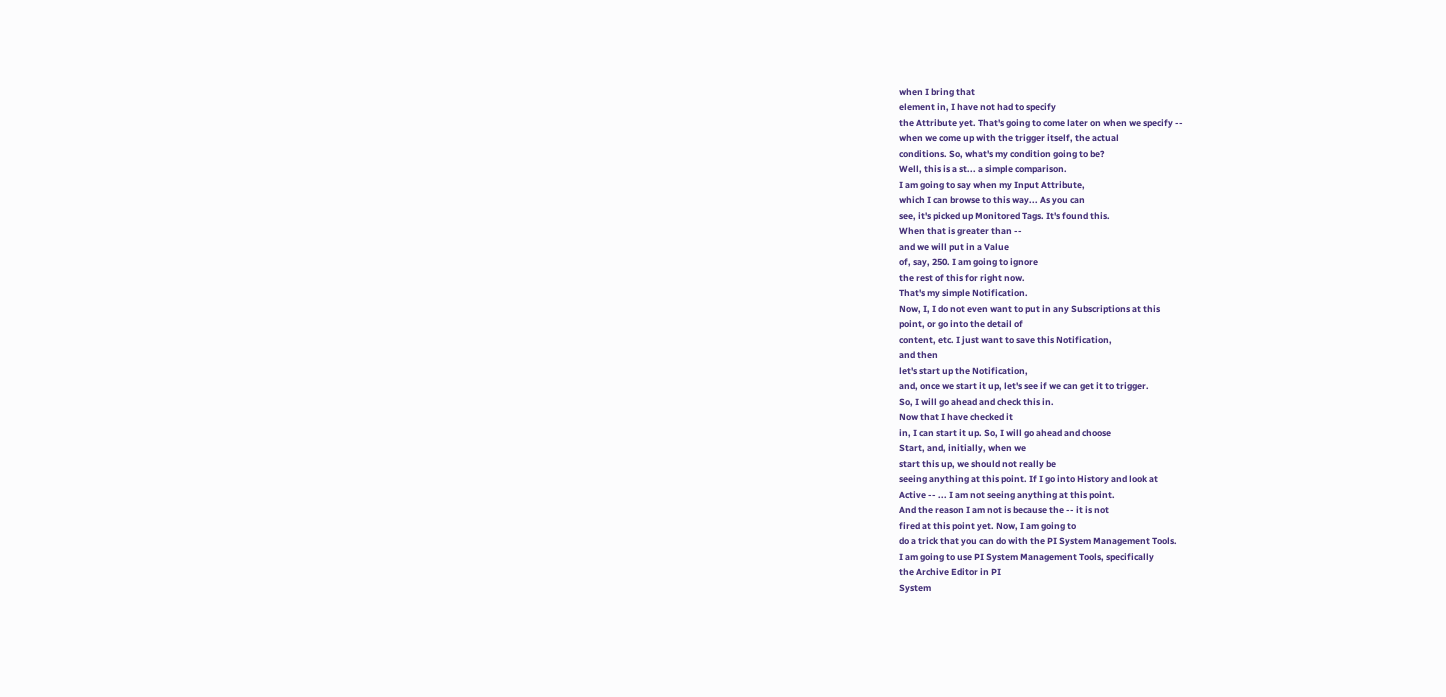when I bring that
element in, I have not had to specify
the Attribute yet. That's going to come later on when we specify --
when we come up with the trigger itself, the actual
conditions. So, what's my condition going to be?
Well, this is a st... a simple comparison.
I am going to say when my Input Attribute,
which I can browse to this way... As you can
see, it's picked up Monitored Tags. It's found this.
When that is greater than --
and we will put in a Value
of, say, 250. I am going to ignore
the rest of this for right now.
That's my simple Notification.
Now, I, I do not even want to put in any Subscriptions at this
point, or go into the detail of
content, etc. I just want to save this Notification,
and then
let's start up the Notification,
and, once we start it up, let's see if we can get it to trigger.
So, I will go ahead and check this in.
Now that I have checked it
in, I can start it up. So, I will go ahead and choose
Start, and, initially, when we
start this up, we should not really be
seeing anything at this point. If I go into History and look at
Active -- ... I am not seeing anything at this point.
And the reason I am not is because the -- it is not
fired at this point yet. Now, I am going to
do a trick that you can do with the PI System Management Tools.
I am going to use PI System Management Tools, specifically
the Archive Editor in PI
System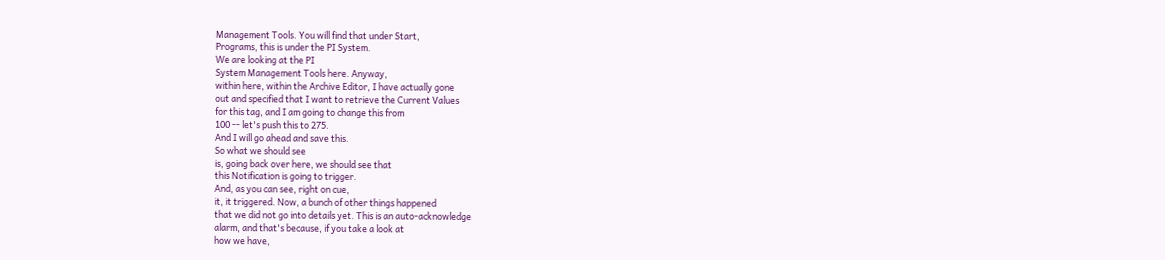Management Tools. You will find that under Start,
Programs, this is under the PI System.
We are looking at the PI
System Management Tools here. Anyway,
within here, within the Archive Editor, I have actually gone
out and specified that I want to retrieve the Current Values
for this tag, and I am going to change this from
100 -- let's push this to 275.
And I will go ahead and save this.
So what we should see
is, going back over here, we should see that
this Notification is going to trigger.
And, as you can see, right on cue,
it, it triggered. Now, a bunch of other things happened
that we did not go into details yet. This is an auto-acknowledge
alarm, and that's because, if you take a look at
how we have,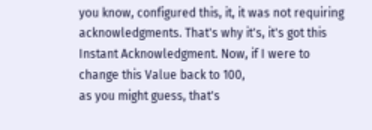you know, configured this, it, it was not requiring
acknowledgments. That's why it's, it's got this
Instant Acknowledgment. Now, if I were to
change this Value back to 100,
as you might guess, that's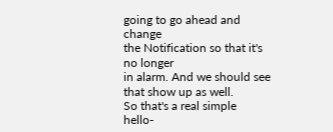going to go ahead and change
the Notification so that it's no longer
in alarm. And we should see that show up as well.
So that's a real simple
hello-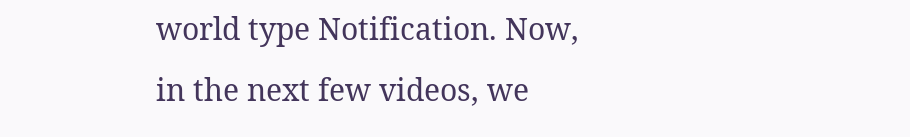world type Notification. Now,
in the next few videos, we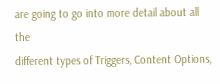are going to go into more detail about all the
different types of Triggers, Content Options,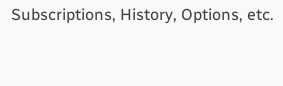Subscriptions, History, Options, etc.